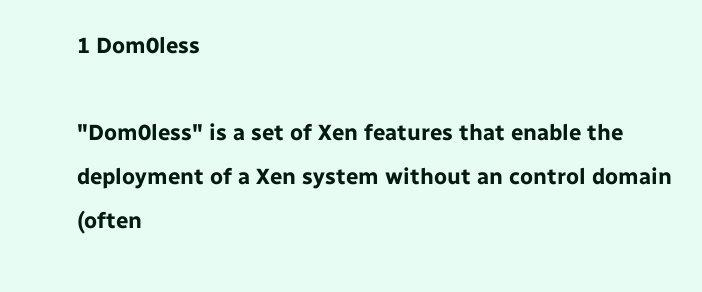1 Dom0less

"Dom0less" is a set of Xen features that enable the deployment of a Xen system without an control domain (often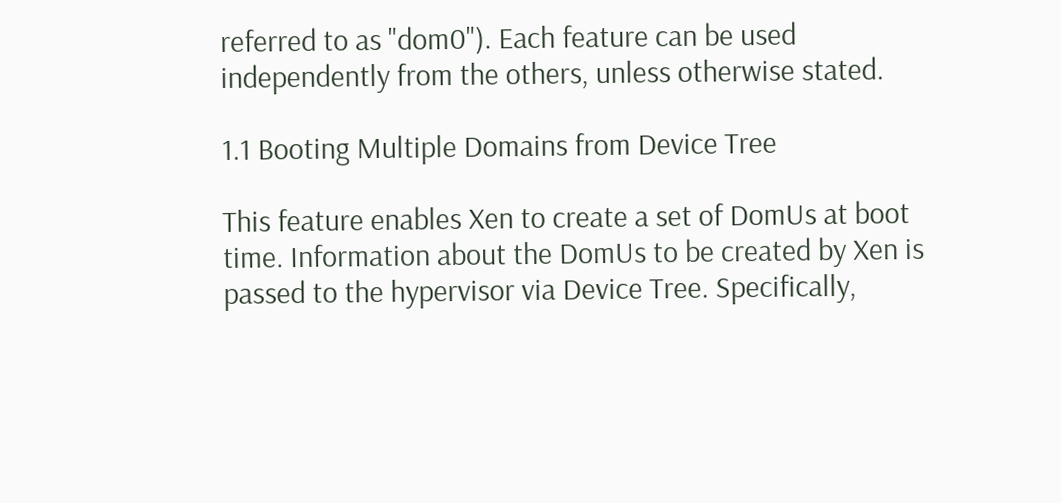referred to as "dom0"). Each feature can be used independently from the others, unless otherwise stated.

1.1 Booting Multiple Domains from Device Tree

This feature enables Xen to create a set of DomUs at boot time. Information about the DomUs to be created by Xen is passed to the hypervisor via Device Tree. Specifically,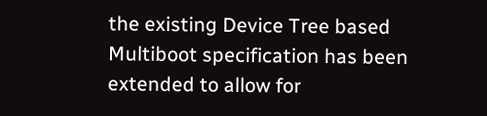the existing Device Tree based Multiboot specification has been extended to allow for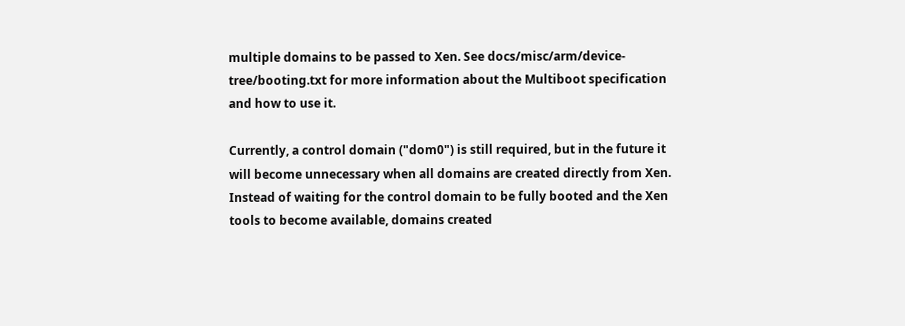multiple domains to be passed to Xen. See docs/misc/arm/device-tree/booting.txt for more information about the Multiboot specification and how to use it.

Currently, a control domain ("dom0") is still required, but in the future it will become unnecessary when all domains are created directly from Xen. Instead of waiting for the control domain to be fully booted and the Xen tools to become available, domains created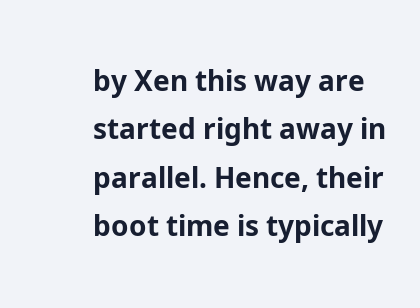by Xen this way are started right away in parallel. Hence, their boot time is typically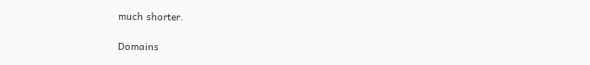much shorter.

Domains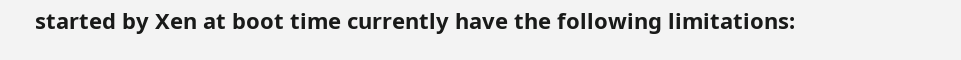started by Xen at boot time currently have the following limitations: